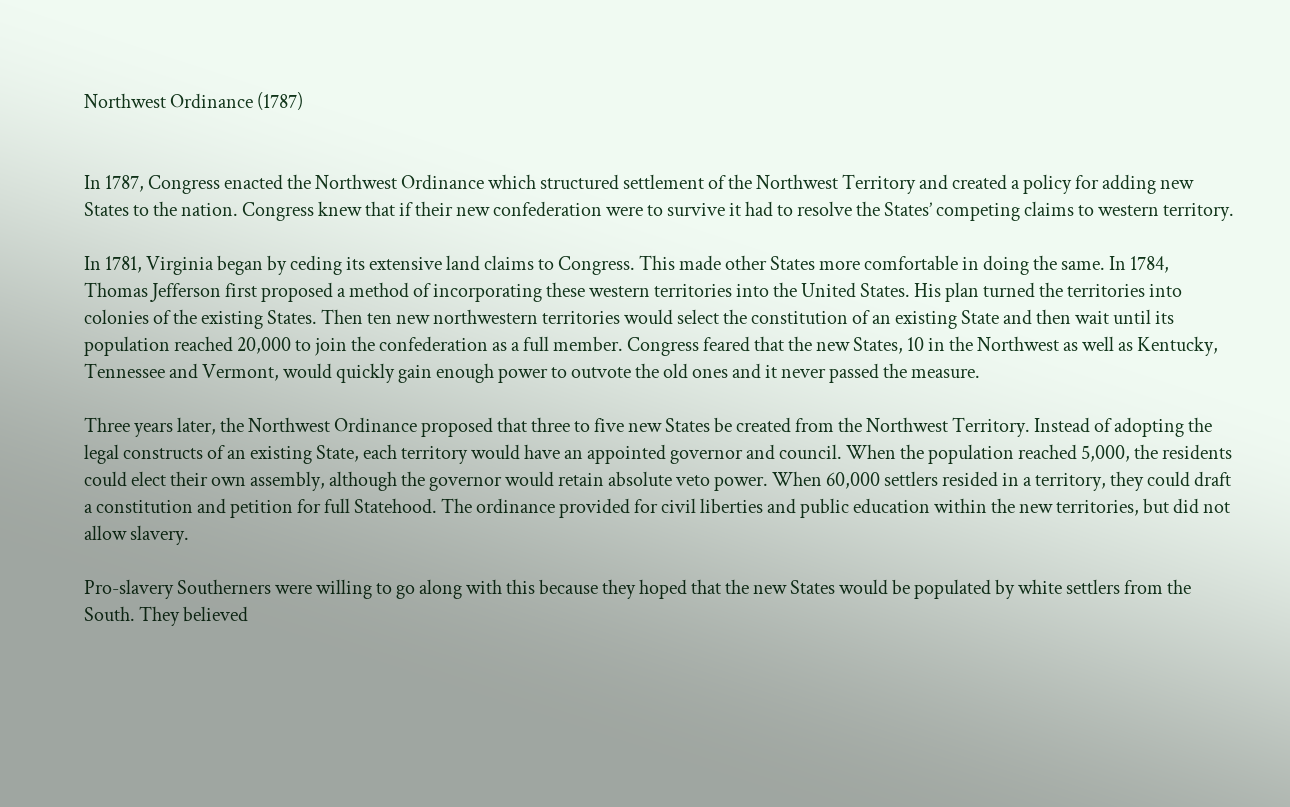Northwest Ordinance (1787)


In 1787, Congress enacted the Northwest Ordinance which structured settlement of the Northwest Territory and created a policy for adding new States to the nation. Congress knew that if their new confederation were to survive it had to resolve the States’ competing claims to western territory.

In 1781, Virginia began by ceding its extensive land claims to Congress. This made other States more comfortable in doing the same. In 1784, Thomas Jefferson first proposed a method of incorporating these western territories into the United States. His plan turned the territories into colonies of the existing States. Then ten new northwestern territories would select the constitution of an existing State and then wait until its population reached 20,000 to join the confederation as a full member. Congress feared that the new States, 10 in the Northwest as well as Kentucky, Tennessee and Vermont, would quickly gain enough power to outvote the old ones and it never passed the measure.

Three years later, the Northwest Ordinance proposed that three to five new States be created from the Northwest Territory. Instead of adopting the legal constructs of an existing State, each territory would have an appointed governor and council. When the population reached 5,000, the residents could elect their own assembly, although the governor would retain absolute veto power. When 60,000 settlers resided in a territory, they could draft a constitution and petition for full Statehood. The ordinance provided for civil liberties and public education within the new territories, but did not allow slavery.

Pro-slavery Southerners were willing to go along with this because they hoped that the new States would be populated by white settlers from the South. They believed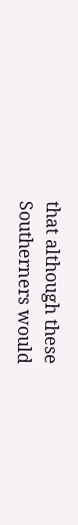that although these Southerners would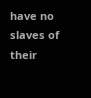have no slaves of their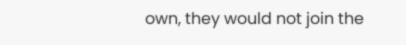own, they would not join the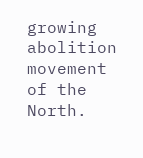growing abolition movement of the North.